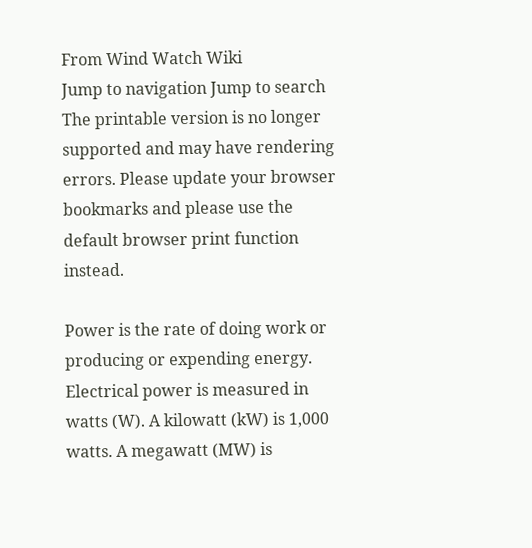From Wind Watch Wiki
Jump to navigation Jump to search
The printable version is no longer supported and may have rendering errors. Please update your browser bookmarks and please use the default browser print function instead.

Power is the rate of doing work or producing or expending energy. Electrical power is measured in watts (W). A kilowatt (kW) is 1,000 watts. A megawatt (MW) is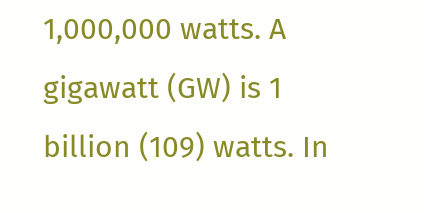1,000,000 watts. A gigawatt (GW) is 1 billion (109) watts. In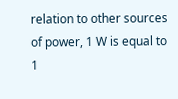relation to other sources of power, 1 W is equal to 1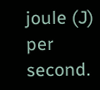joule (J) per second.